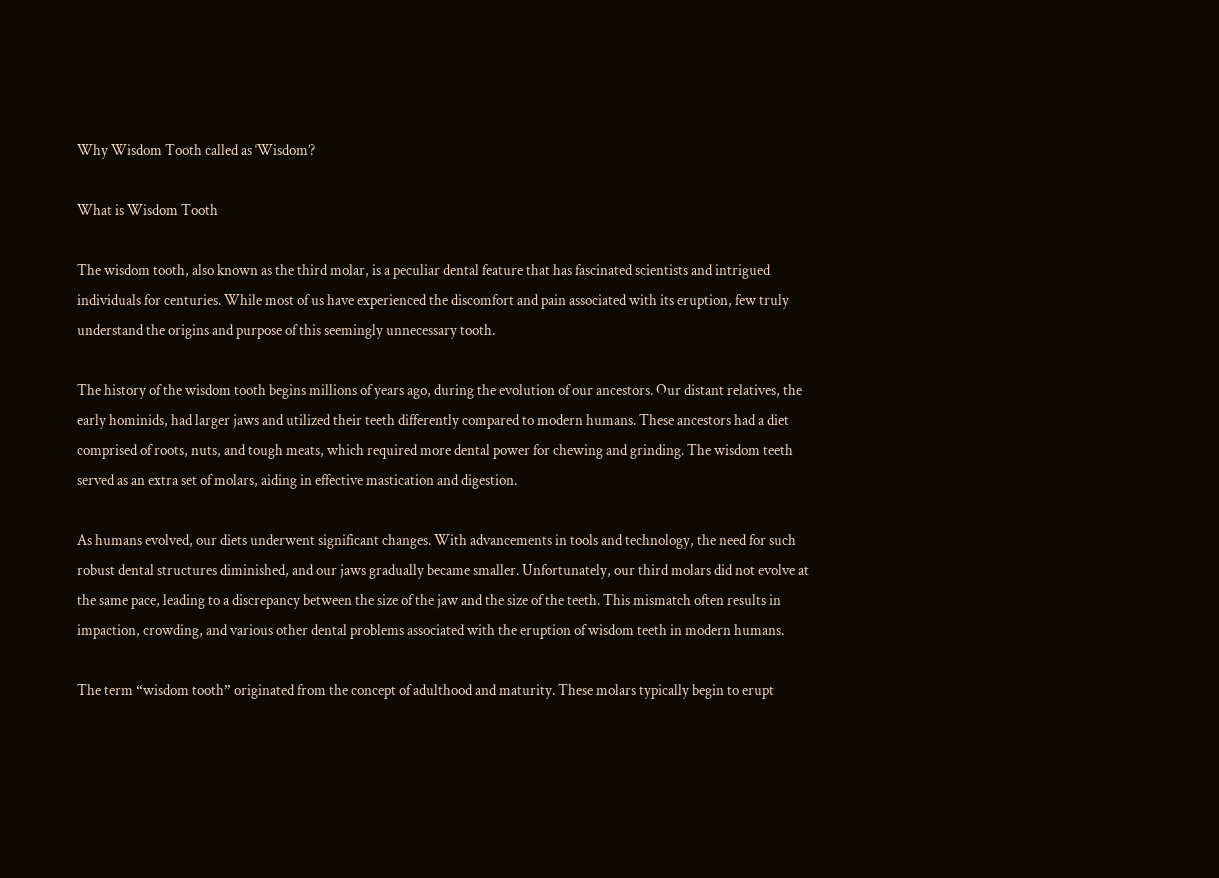Why Wisdom Tooth called as ‘Wisdom’?

What is Wisdom Tooth

The wisdom tooth, also known as the third molar, is a peculiar dental feature that has fascinated scientists and intrigued individuals for centuries. While most of us have experienced the discomfort and pain associated with its eruption, few truly understand the origins and purpose of this seemingly unnecessary tooth.

The history of the wisdom tooth begins millions of years ago, during the evolution of our ancestors. Our distant relatives, the early hominids, had larger jaws and utilized their teeth differently compared to modern humans. These ancestors had a diet comprised of roots, nuts, and tough meats, which required more dental power for chewing and grinding. The wisdom teeth served as an extra set of molars, aiding in effective mastication and digestion.

As humans evolved, our diets underwent significant changes. With advancements in tools and technology, the need for such robust dental structures diminished, and our jaws gradually became smaller. Unfortunately, our third molars did not evolve at the same pace, leading to a discrepancy between the size of the jaw and the size of the teeth. This mismatch often results in impaction, crowding, and various other dental problems associated with the eruption of wisdom teeth in modern humans.

The term “wisdom tooth” originated from the concept of adulthood and maturity. These molars typically begin to erupt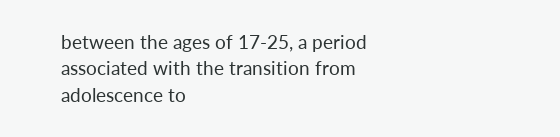between the ages of 17-25, a period associated with the transition from adolescence to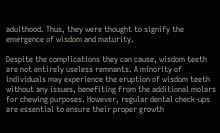adulthood. Thus, they were thought to signify the emergence of wisdom and maturity.

Despite the complications they can cause, wisdom teeth are not entirely useless remnants. A minority of individuals may experience the eruption of wisdom teeth without any issues, benefiting from the additional molars for chewing purposes. However, regular dental check-ups are essential to ensure their proper growth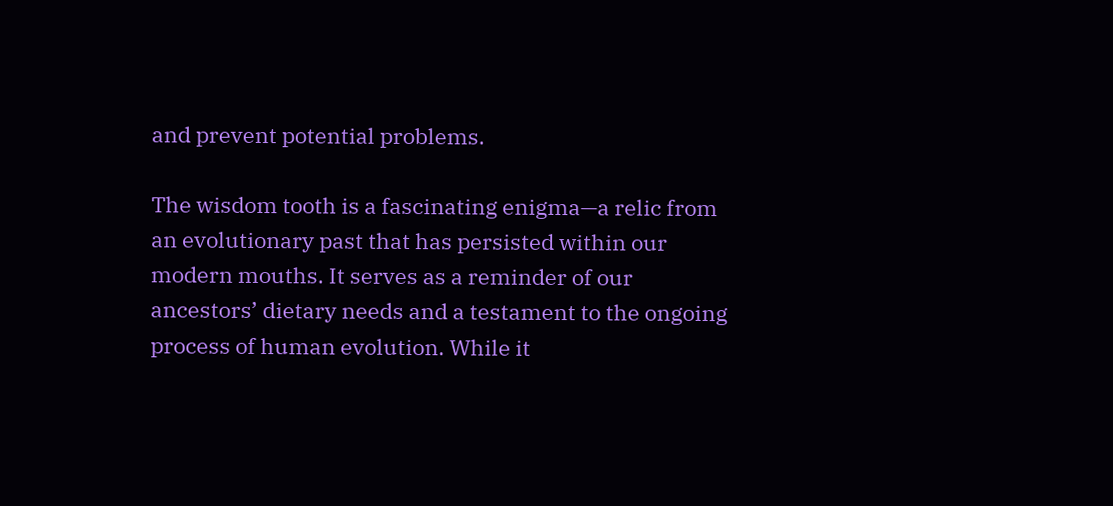and prevent potential problems.

The wisdom tooth is a fascinating enigma—a relic from an evolutionary past that has persisted within our modern mouths. It serves as a reminder of our ancestors’ dietary needs and a testament to the ongoing process of human evolution. While it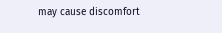may cause discomfort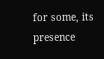for some, its presence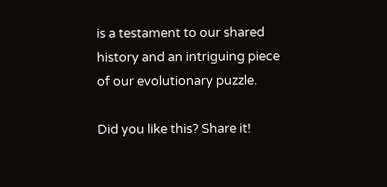is a testament to our shared history and an intriguing piece of our evolutionary puzzle.

Did you like this? Share it!